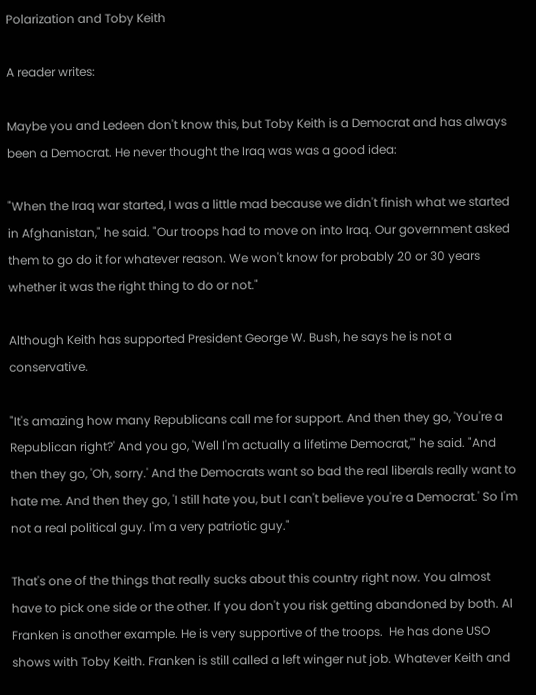Polarization and Toby Keith

A reader writes:

Maybe you and Ledeen don't know this, but Toby Keith is a Democrat and has always been a Democrat. He never thought the Iraq was was a good idea:

"When the Iraq war started, I was a little mad because we didn't finish what we started in Afghanistan," he said. "Our troops had to move on into Iraq. Our government asked them to go do it for whatever reason. We won't know for probably 20 or 30 years whether it was the right thing to do or not."

Although Keith has supported President George W. Bush, he says he is not a conservative.

"It's amazing how many Republicans call me for support. And then they go, 'You're a Republican right?' And you go, 'Well I'm actually a lifetime Democrat,'" he said. "And then they go, 'Oh, sorry.' And the Democrats want so bad the real liberals really want to hate me. And then they go, 'I still hate you, but I can't believe you're a Democrat.' So I'm not a real political guy. I'm a very patriotic guy."

That's one of the things that really sucks about this country right now. You almost have to pick one side or the other. If you don't you risk getting abandoned by both. Al Franken is another example. He is very supportive of the troops.  He has done USO shows with Toby Keith. Franken is still called a left winger nut job. Whatever Keith and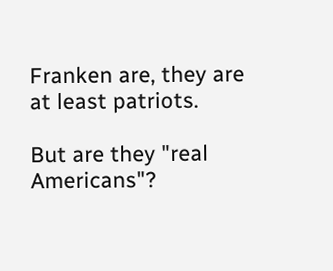Franken are, they are at least patriots.

But are they "real Americans"?